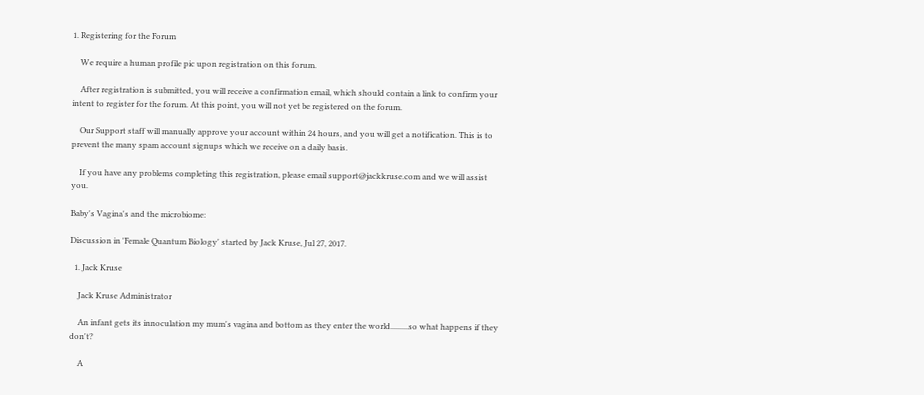1. Registering for the Forum

    We require a human profile pic upon registration on this forum.

    After registration is submitted, you will receive a confirmation email, which should contain a link to confirm your intent to register for the forum. At this point, you will not yet be registered on the forum.

    Our Support staff will manually approve your account within 24 hours, and you will get a notification. This is to prevent the many spam account signups which we receive on a daily basis.

    If you have any problems completing this registration, please email support@jackkruse.com and we will assist you.

Baby's Vagina's and the microbiome:

Discussion in 'Female Quantum Biology' started by Jack Kruse, Jul 27, 2017.

  1. Jack Kruse

    Jack Kruse Administrator

    An infant gets its innoculation my mum's vagina and bottom as they enter the world.........so what happens if they don't?

    A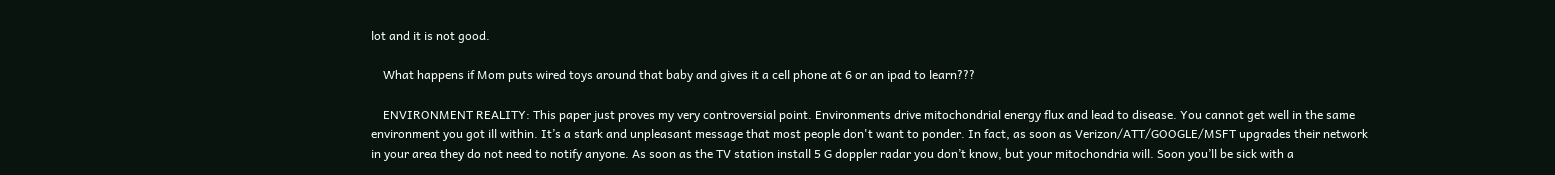lot and it is not good.

    What happens if Mom puts wired toys around that baby and gives it a cell phone at 6 or an ipad to learn???

    ENVIRONMENT REALITY: This paper just proves my very controversial point. Environments drive mitochondrial energy flux and lead to disease. You cannot get well in the same environment you got ill within. It’s a stark and unpleasant message that most people don't want to ponder. In fact, as soon as Verizon/ATT/GOOGLE/MSFT upgrades their network in your area they do not need to notify anyone. As soon as the TV station install 5 G doppler radar you don’t know, but your mitochondria will. Soon you’ll be sick with a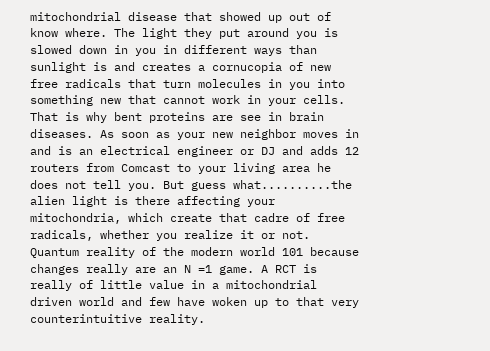mitochondrial disease that showed up out of know where. The light they put around you is slowed down in you in different ways than sunlight is and creates a cornucopia of new free radicals that turn molecules in you into something new that cannot work in your cells. That is why bent proteins are see in brain diseases. As soon as your new neighbor moves in and is an electrical engineer or DJ and adds 12 routers from Comcast to your living area he does not tell you. But guess what..........the alien light is there affecting your mitochondria, which create that cadre of free radicals, whether you realize it or not. Quantum reality of the modern world 101 because changes really are an N =1 game. A RCT is really of little value in a mitochondrial driven world and few have woken up to that very counterintuitive reality.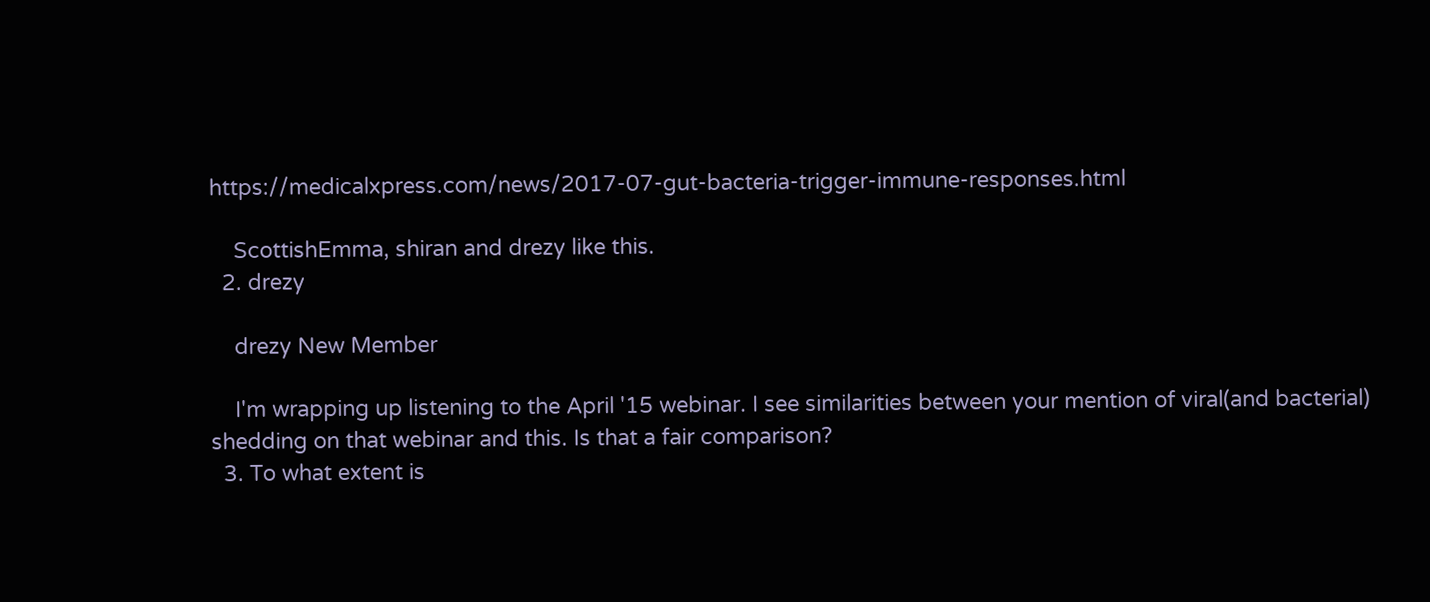https://medicalxpress.com/news/2017-07-gut-bacteria-trigger-immune-responses.html

    ScottishEmma, shiran and drezy like this.
  2. drezy

    drezy New Member

    I'm wrapping up listening to the April '15 webinar. I see similarities between your mention of viral(and bacterial) shedding on that webinar and this. Is that a fair comparison?
  3. To what extent is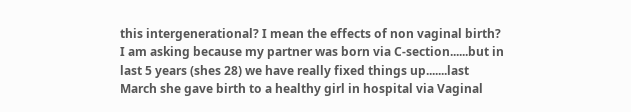this intergenerational? I mean the effects of non vaginal birth? I am asking because my partner was born via C-section......but in last 5 years (shes 28) we have really fixed things up.......last March she gave birth to a healthy girl in hospital via Vaginal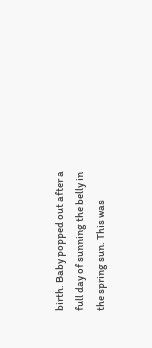birth. Baby popped out after a full day of sunning the belly in the spring sun. This was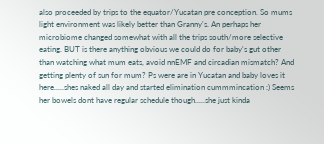also proceeded by trips to the equator/Yucatan pre conception. So mums light environment was likely better than Granny's. An perhaps her microbiome changed somewhat with all the trips south/more selective eating. BUT is there anything obvious we could do for baby's gut other than watching what mum eats, avoid nnEMF and circadian mismatch? And getting plenty of sun for mum? Ps were are in Yucatan and baby loves it here.....shes naked all day and started elimination cummmincation :) Seems her bowels dont have regular schedule though.....she just kinda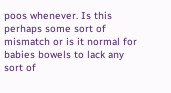poos whenever. Is this perhaps some sort of mismatch or is it normal for babies bowels to lack any sort of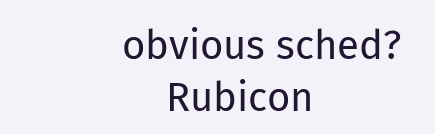obvious sched?
    Rubicon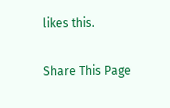likes this.

Share This Page